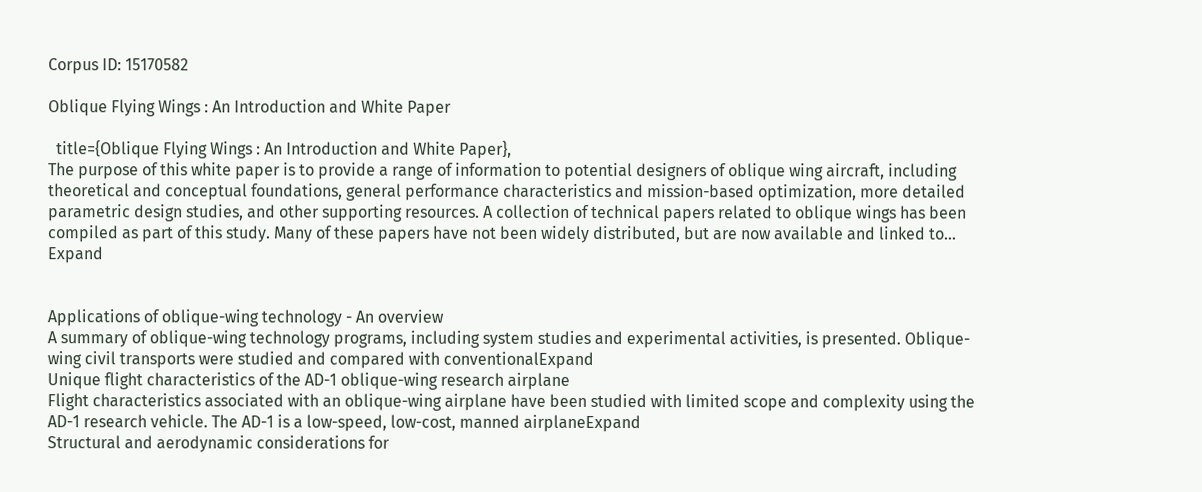Corpus ID: 15170582

Oblique Flying Wings : An Introduction and White Paper

  title={Oblique Flying Wings : An Introduction and White Paper},
The purpose of this white paper is to provide a range of information to potential designers of oblique wing aircraft, including theoretical and conceptual foundations, general performance characteristics and mission-based optimization, more detailed parametric design studies, and other supporting resources. A collection of technical papers related to oblique wings has been compiled as part of this study. Many of these papers have not been widely distributed, but are now available and linked to… Expand


Applications of oblique-wing technology - An overview
A summary of oblique-wing technology programs, including system studies and experimental activities, is presented. Oblique-wing civil transports were studied and compared with conventionalExpand
Unique flight characteristics of the AD-1 oblique-wing research airplane
Flight characteristics associated with an oblique-wing airplane have been studied with limited scope and complexity using the AD-1 research vehicle. The AD-1 is a low-speed, low-cost, manned airplaneExpand
Structural and aerodynamic considerations for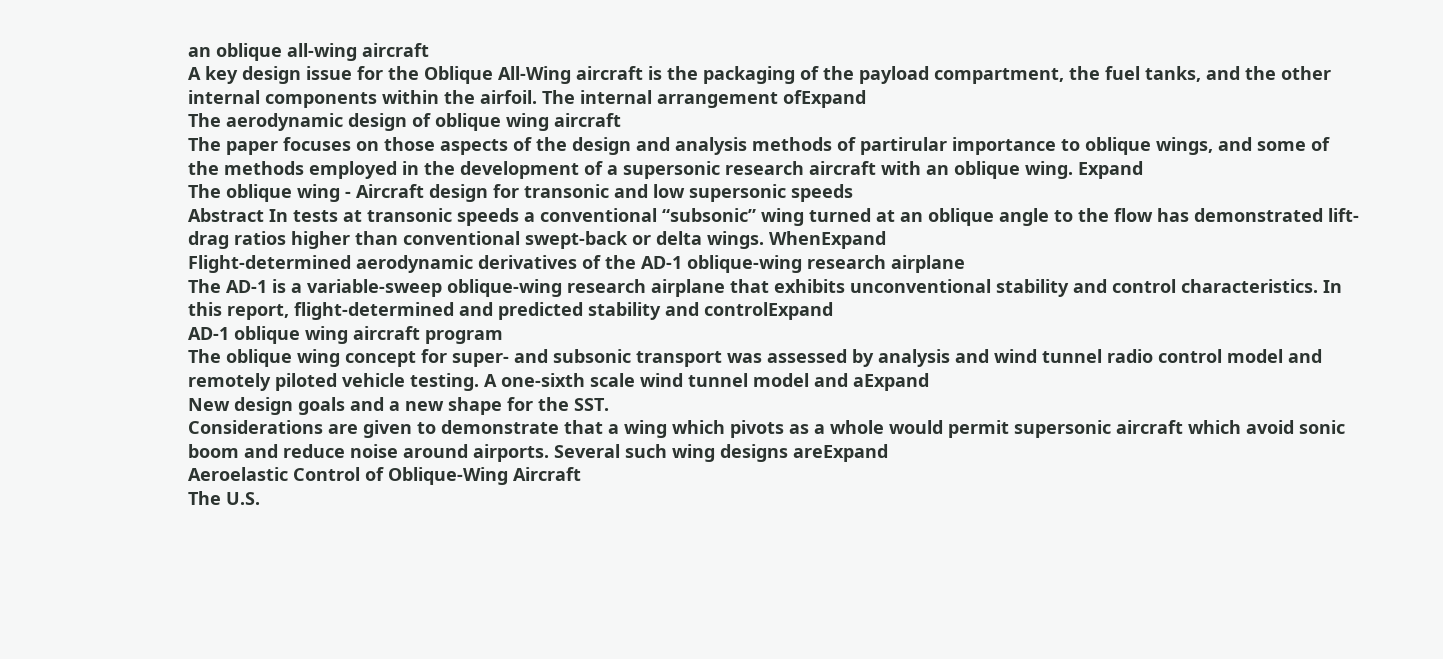an oblique all-wing aircraft
A key design issue for the Oblique All-Wing aircraft is the packaging of the payload compartment, the fuel tanks, and the other internal components within the airfoil. The internal arrangement ofExpand
The aerodynamic design of oblique wing aircraft
The paper focuses on those aspects of the design and analysis methods of partirular importance to oblique wings, and some of the methods employed in the development of a supersonic research aircraft with an oblique wing. Expand
The oblique wing - Aircraft design for transonic and low supersonic speeds
Abstract In tests at transonic speeds a conventional “subsonic” wing turned at an oblique angle to the flow has demonstrated lift-drag ratios higher than conventional swept-back or delta wings. WhenExpand
Flight-determined aerodynamic derivatives of the AD-1 oblique-wing research airplane
The AD-1 is a variable-sweep oblique-wing research airplane that exhibits unconventional stability and control characteristics. In this report, flight-determined and predicted stability and controlExpand
AD-1 oblique wing aircraft program
The oblique wing concept for super- and subsonic transport was assessed by analysis and wind tunnel radio control model and remotely piloted vehicle testing. A one-sixth scale wind tunnel model and aExpand
New design goals and a new shape for the SST.
Considerations are given to demonstrate that a wing which pivots as a whole would permit supersonic aircraft which avoid sonic boom and reduce noise around airports. Several such wing designs areExpand
Aeroelastic Control of Oblique-Wing Aircraft
The U.S.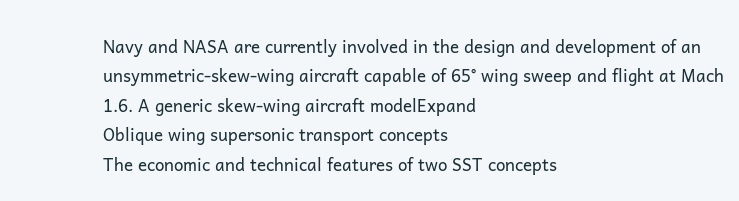Navy and NASA are currently involved in the design and development of an unsymmetric-skew-wing aircraft capable of 65° wing sweep and flight at Mach 1.6. A generic skew-wing aircraft modelExpand
Oblique wing supersonic transport concepts
The economic and technical features of two SST concepts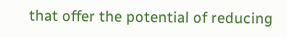that offer the potential of reducing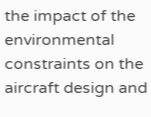the impact of the environmental constraints on the aircraft design and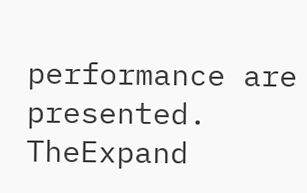performance are presented. TheExpand